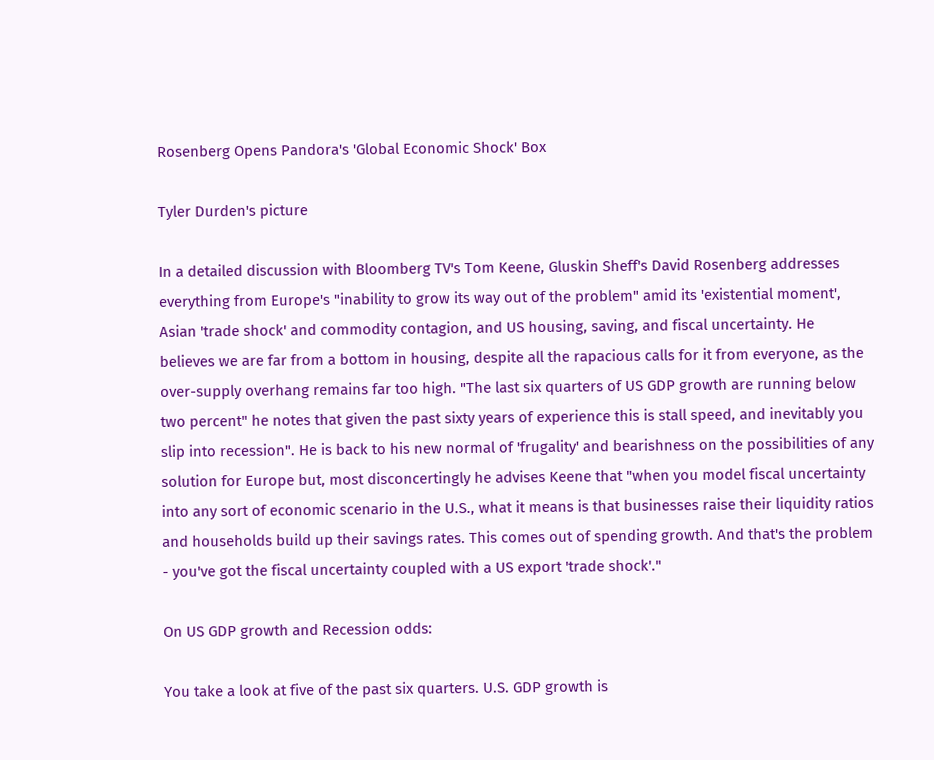Rosenberg Opens Pandora's 'Global Economic Shock' Box

Tyler Durden's picture

In a detailed discussion with Bloomberg TV's Tom Keene, Gluskin Sheff's David Rosenberg addresses everything from Europe's "inability to grow its way out of the problem" amid its 'existential moment', Asian 'trade shock' and commodity contagion, and US housing, saving, and fiscal uncertainty. He believes we are far from a bottom in housing, despite all the rapacious calls for it from everyone, as the over-supply overhang remains far too high. "The last six quarters of US GDP growth are running below two percent" he notes that given the past sixty years of experience this is stall speed, and inevitably you slip into recession". He is back to his new normal of 'frugality' and bearishness on the possibilities of any solution for Europe but, most disconcertingly he advises Keene that "when you model fiscal uncertainty into any sort of economic scenario in the U.S., what it means is that businesses raise their liquidity ratios and households build up their savings rates. This comes out of spending growth. And that's the problem - you've got the fiscal uncertainty coupled with a US export 'trade shock'."

On US GDP growth and Recession odds:

You take a look at five of the past six quarters. U.S. GDP growth is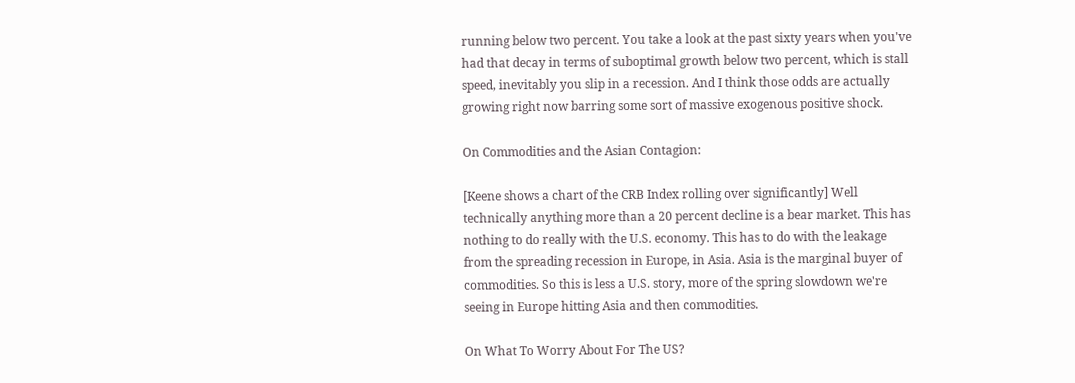running below two percent. You take a look at the past sixty years when you've had that decay in terms of suboptimal growth below two percent, which is stall speed, inevitably you slip in a recession. And I think those odds are actually growing right now barring some sort of massive exogenous positive shock.

On Commodities and the Asian Contagion:

[Keene shows a chart of the CRB Index rolling over significantly] Well technically anything more than a 20 percent decline is a bear market. This has nothing to do really with the U.S. economy. This has to do with the leakage from the spreading recession in Europe, in Asia. Asia is the marginal buyer of commodities. So this is less a U.S. story, more of the spring slowdown we're seeing in Europe hitting Asia and then commodities.

On What To Worry About For The US?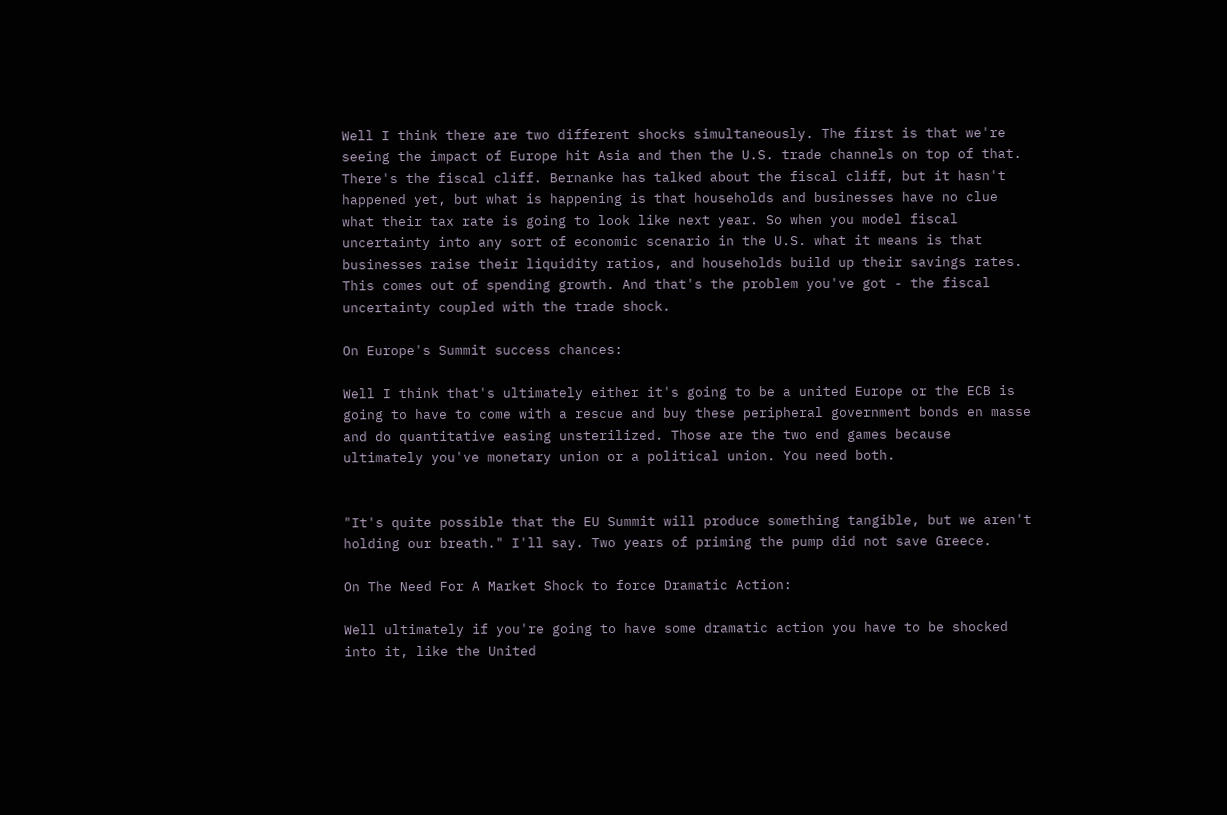Well I think there are two different shocks simultaneously. The first is that we're seeing the impact of Europe hit Asia and then the U.S. trade channels on top of that. There's the fiscal cliff. Bernanke has talked about the fiscal cliff, but it hasn't happened yet, but what is happening is that households and businesses have no clue what their tax rate is going to look like next year. So when you model fiscal uncertainty into any sort of economic scenario in the U.S. what it means is that businesses raise their liquidity ratios, and households build up their savings rates. This comes out of spending growth. And that's the problem you've got - the fiscal uncertainty coupled with the trade shock.

On Europe's Summit success chances:

Well I think that's ultimately either it's going to be a united Europe or the ECB is going to have to come with a rescue and buy these peripheral government bonds en masse and do quantitative easing unsterilized. Those are the two end games because ultimately you've monetary union or a political union. You need both.


"It's quite possible that the EU Summit will produce something tangible, but we aren't holding our breath." I'll say. Two years of priming the pump did not save Greece.

On The Need For A Market Shock to force Dramatic Action:

Well ultimately if you're going to have some dramatic action you have to be shocked into it, like the United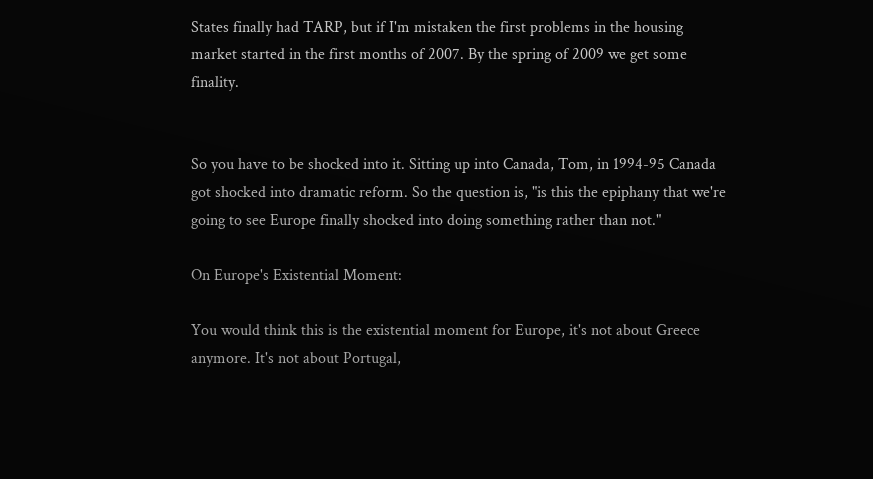States finally had TARP, but if I'm mistaken the first problems in the housing market started in the first months of 2007. By the spring of 2009 we get some finality.


So you have to be shocked into it. Sitting up into Canada, Tom, in 1994-95 Canada got shocked into dramatic reform. So the question is, "is this the epiphany that we're going to see Europe finally shocked into doing something rather than not."

On Europe's Existential Moment:

You would think this is the existential moment for Europe, it's not about Greece anymore. It's not about Portugal,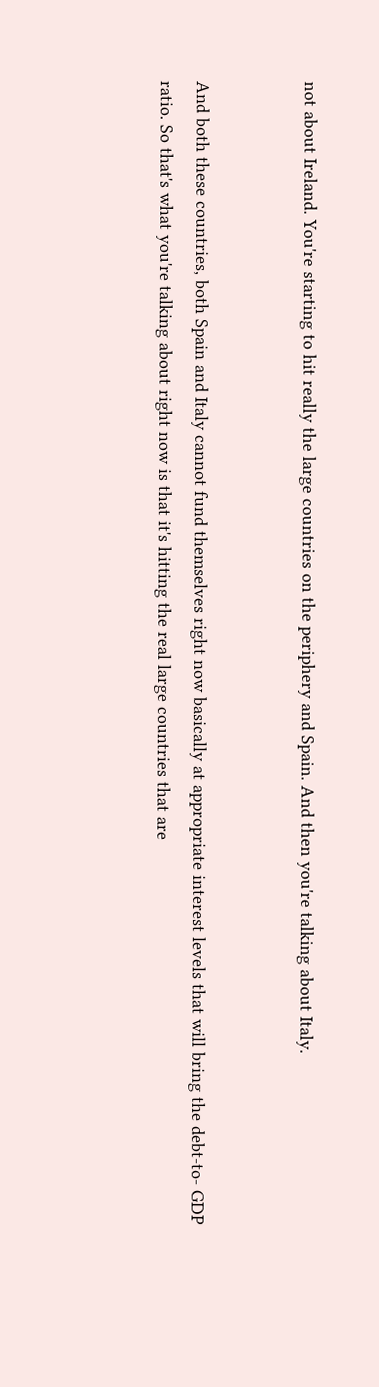not about Ireland. You're starting to hit really the large countries on the periphery and Spain. And then you're talking about Italy.


And both these countries, both Spain and Italy cannot fund themselves right now basically at appropriate interest levels that will bring the debt-to- GDP ratio. So that's what you're talking about right now is that it's hitting the real large countries that are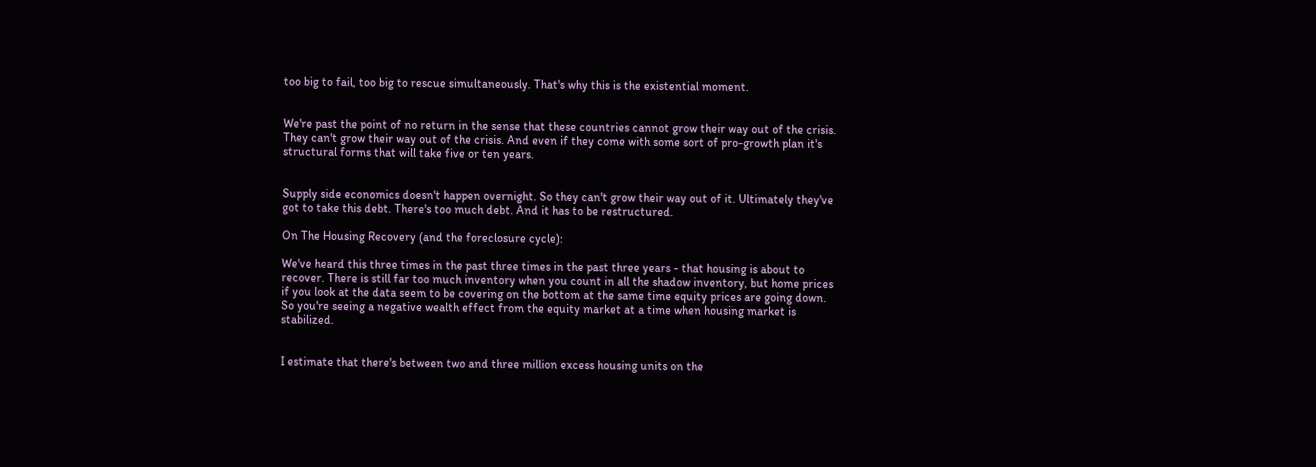too big to fail, too big to rescue simultaneously. That's why this is the existential moment.


We're past the point of no return in the sense that these countries cannot grow their way out of the crisis. They can't grow their way out of the crisis. And even if they come with some sort of pro-growth plan it's structural forms that will take five or ten years.


Supply side economics doesn't happen overnight. So they can't grow their way out of it. Ultimately they've got to take this debt. There's too much debt. And it has to be restructured.

On The Housing Recovery (and the foreclosure cycle):

We've heard this three times in the past three times in the past three years - that housing is about to recover. There is still far too much inventory when you count in all the shadow inventory, but home prices if you look at the data seem to be covering on the bottom at the same time equity prices are going down. So you're seeing a negative wealth effect from the equity market at a time when housing market is stabilized.


I estimate that there's between two and three million excess housing units on the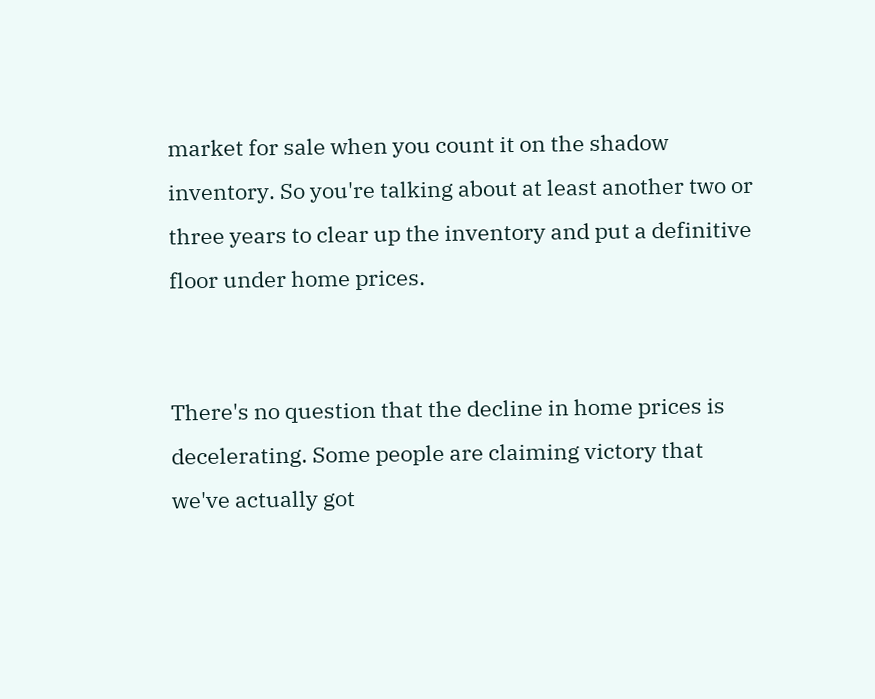market for sale when you count it on the shadow inventory. So you're talking about at least another two or three years to clear up the inventory and put a definitive floor under home prices.


There's no question that the decline in home prices is decelerating. Some people are claiming victory that we've actually got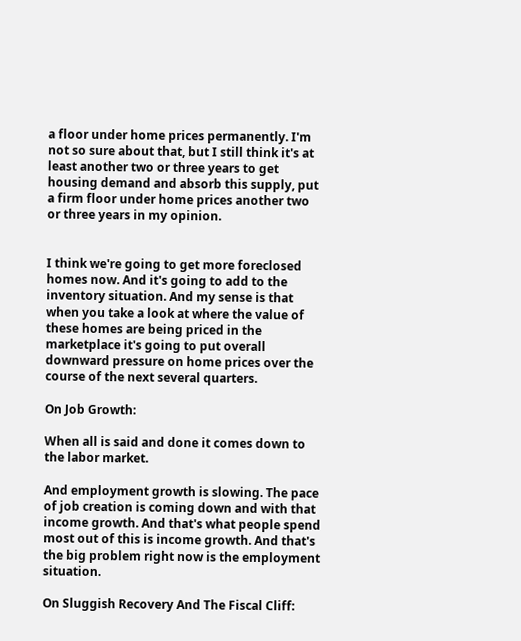a floor under home prices permanently. I'm not so sure about that, but I still think it's at least another two or three years to get housing demand and absorb this supply, put a firm floor under home prices another two or three years in my opinion.


I think we're going to get more foreclosed homes now. And it's going to add to the inventory situation. And my sense is that when you take a look at where the value of these homes are being priced in the marketplace it's going to put overall downward pressure on home prices over the course of the next several quarters.

On Job Growth:

When all is said and done it comes down to the labor market.

And employment growth is slowing. The pace of job creation is coming down and with that income growth. And that's what people spend most out of this is income growth. And that's the big problem right now is the employment situation.

On Sluggish Recovery And The Fiscal Cliff: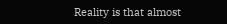Reality is that almost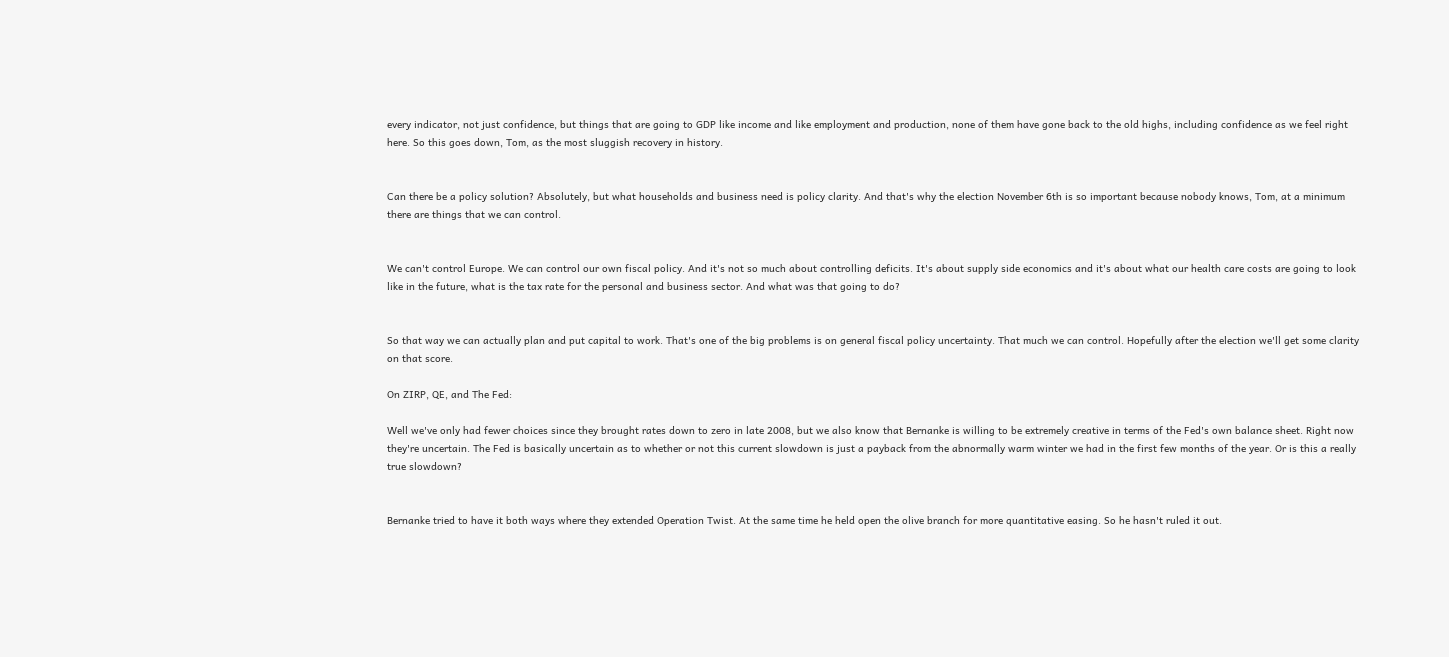every indicator, not just confidence, but things that are going to GDP like income and like employment and production, none of them have gone back to the old highs, including confidence as we feel right here. So this goes down, Tom, as the most sluggish recovery in history.


Can there be a policy solution? Absolutely, but what households and business need is policy clarity. And that's why the election November 6th is so important because nobody knows, Tom, at a minimum there are things that we can control.


We can't control Europe. We can control our own fiscal policy. And it's not so much about controlling deficits. It's about supply side economics and it's about what our health care costs are going to look like in the future, what is the tax rate for the personal and business sector. And what was that going to do?


So that way we can actually plan and put capital to work. That's one of the big problems is on general fiscal policy uncertainty. That much we can control. Hopefully after the election we'll get some clarity on that score.

On ZIRP, QE, and The Fed:

Well we've only had fewer choices since they brought rates down to zero in late 2008, but we also know that Bernanke is willing to be extremely creative in terms of the Fed's own balance sheet. Right now they're uncertain. The Fed is basically uncertain as to whether or not this current slowdown is just a payback from the abnormally warm winter we had in the first few months of the year. Or is this a really true slowdown?


Bernanke tried to have it both ways where they extended Operation Twist. At the same time he held open the olive branch for more quantitative easing. So he hasn't ruled it out.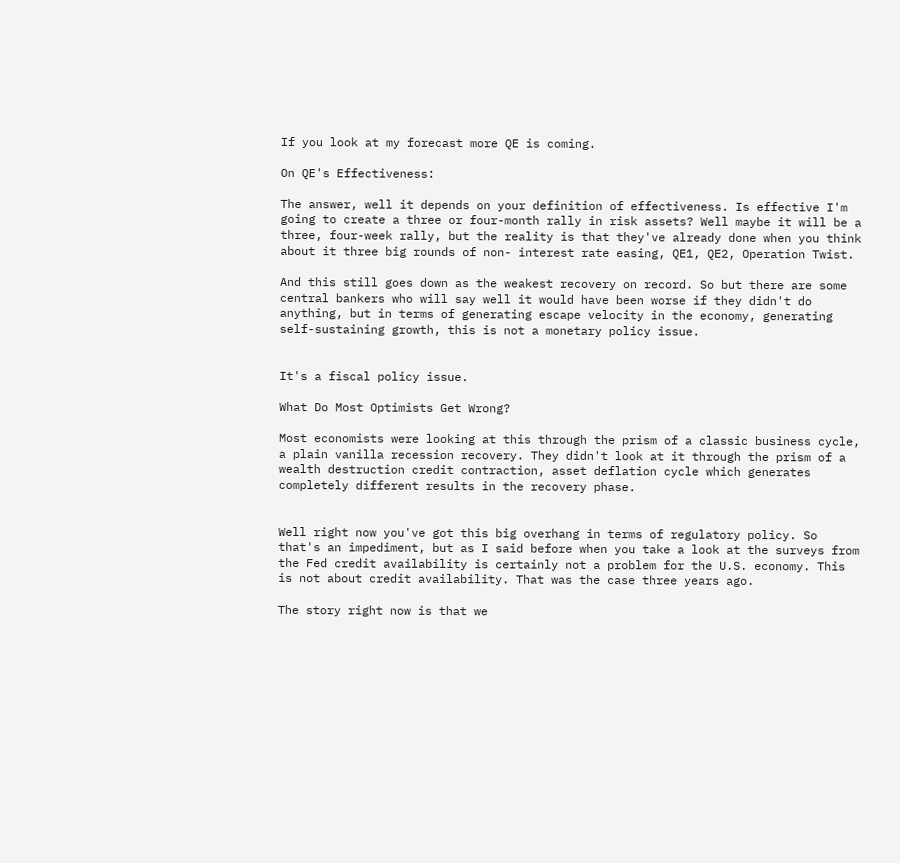If you look at my forecast more QE is coming.

On QE's Effectiveness:

The answer, well it depends on your definition of effectiveness. Is effective I'm going to create a three or four-month rally in risk assets? Well maybe it will be a three, four-week rally, but the reality is that they've already done when you think about it three big rounds of non- interest rate easing, QE1, QE2, Operation Twist.

And this still goes down as the weakest recovery on record. So but there are some central bankers who will say well it would have been worse if they didn't do anything, but in terms of generating escape velocity in the economy, generating self-sustaining growth, this is not a monetary policy issue.


It's a fiscal policy issue.

What Do Most Optimists Get Wrong?

Most economists were looking at this through the prism of a classic business cycle, a plain vanilla recession recovery. They didn't look at it through the prism of a wealth destruction credit contraction, asset deflation cycle which generates completely different results in the recovery phase.


Well right now you've got this big overhang in terms of regulatory policy. So that's an impediment, but as I said before when you take a look at the surveys from the Fed credit availability is certainly not a problem for the U.S. economy. This is not about credit availability. That was the case three years ago.

The story right now is that we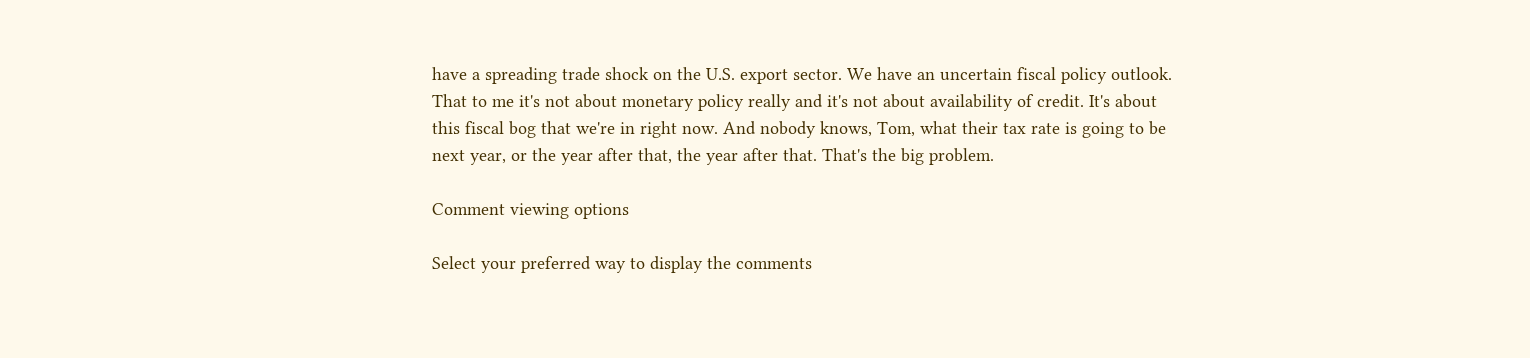have a spreading trade shock on the U.S. export sector. We have an uncertain fiscal policy outlook. That to me it's not about monetary policy really and it's not about availability of credit. It's about this fiscal bog that we're in right now. And nobody knows, Tom, what their tax rate is going to be next year, or the year after that, the year after that. That's the big problem.

Comment viewing options

Select your preferred way to display the comments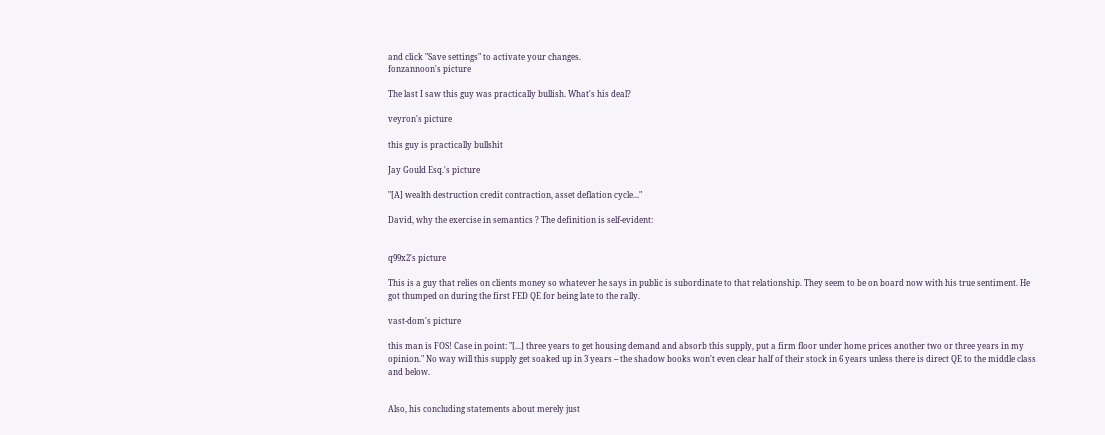and click "Save settings" to activate your changes.
fonzannoon's picture

The last I saw this guy was practically bullish. What's his deal?

veyron's picture

this guy is practically bullshit

Jay Gould Esq.'s picture

"[A] wealth destruction credit contraction, asset deflation cycle..."

David, why the exercise in semantics ? The definition is self-evident:


q99x2's picture

This is a guy that relies on clients money so whatever he says in public is subordinate to that relationship. They seem to be on board now with his true sentiment. He got thumped on during the first FED QE for being late to the rally.

vast-dom's picture

this man is FOS! Case in point: "[...] three years to get housing demand and absorb this supply, put a firm floor under home prices another two or three years in my opinion." No way will this supply get soaked up in 3 years -- the shadow books won't even clear half of their stock in 6 years unless there is direct QE to the middle class and below.


Also, his concluding statements about merely just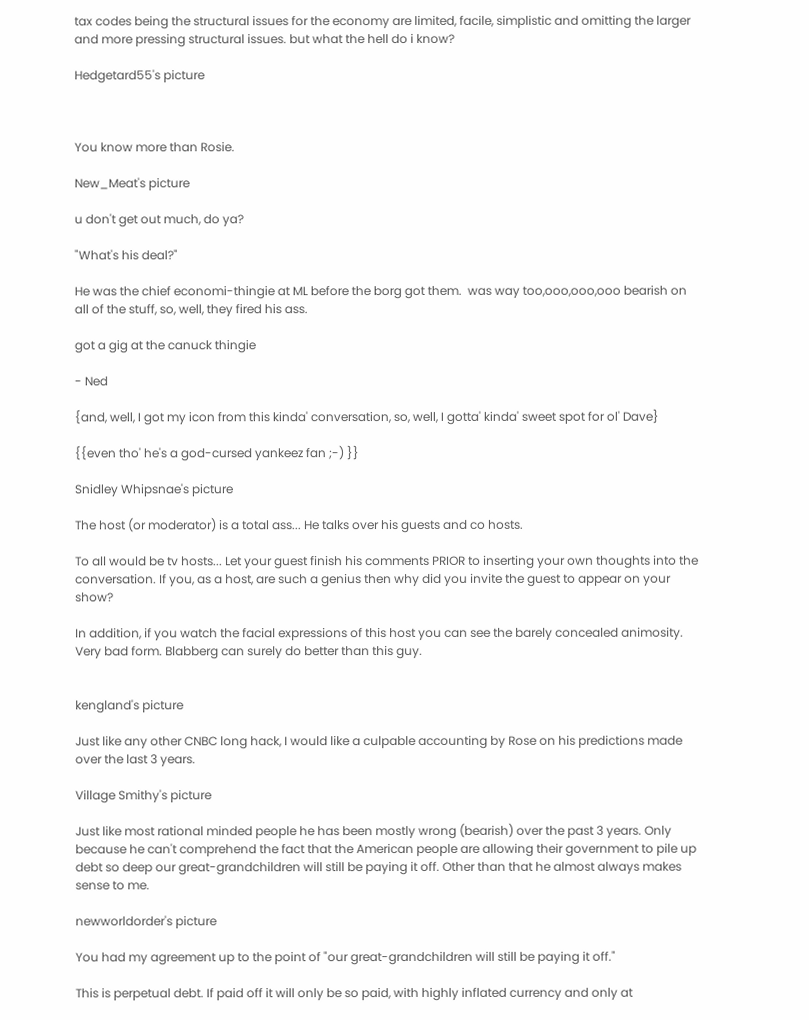tax codes being the structural issues for the economy are limited, facile, simplistic and omitting the larger and more pressing structural issues. but what the hell do i know?

Hedgetard55's picture



You know more than Rosie.

New_Meat's picture

u don't get out much, do ya?

"What's his deal?"

He was the chief economi-thingie at ML before the borg got them.  was way too,ooo,ooo,ooo bearish on all of the stuff, so, well, they fired his ass.

got a gig at the canuck thingie

- Ned

{and, well, I got my icon from this kinda' conversation, so, well, I gotta' kinda' sweet spot for ol' Dave}

{{even tho' he's a god-cursed yankeez fan ;-) }}

Snidley Whipsnae's picture

The host (or moderator) is a total ass... He talks over his guests and co hosts.

To all would be tv hosts... Let your guest finish his comments PRIOR to inserting your own thoughts into the conversation. If you, as a host, are such a genius then why did you invite the guest to appear on your show?

In addition, if you watch the facial expressions of this host you can see the barely concealed animosity. Very bad form. Blabberg can surely do better than this guy.


kengland's picture

Just like any other CNBC long hack, I would like a culpable accounting by Rose on his predictions made over the last 3 years.

Village Smithy's picture

Just like most rational minded people he has been mostly wrong (bearish) over the past 3 years. Only because he can't comprehend the fact that the American people are allowing their government to pile up debt so deep our great-grandchildren will still be paying it off. Other than that he almost always makes sense to me.

newworldorder's picture

You had my agreement up to the point of "our great-grandchildren will still be paying it off."

This is perpetual debt. If paid off it will only be so paid, with highly inflated currency and only at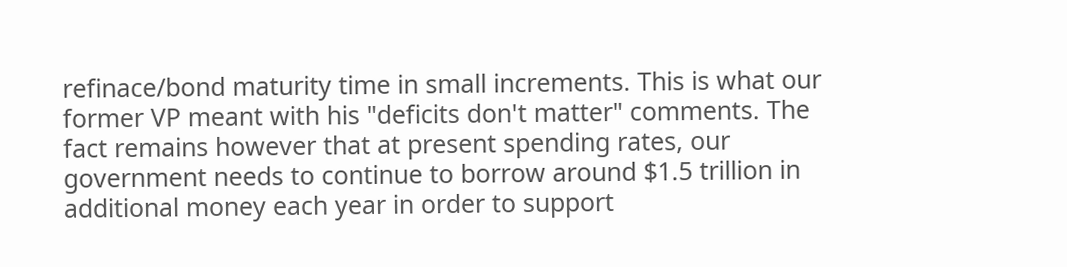refinace/bond maturity time in small increments. This is what our former VP meant with his "deficits don't matter" comments. The fact remains however that at present spending rates, our government needs to continue to borrow around $1.5 trillion in additional money each year in order to support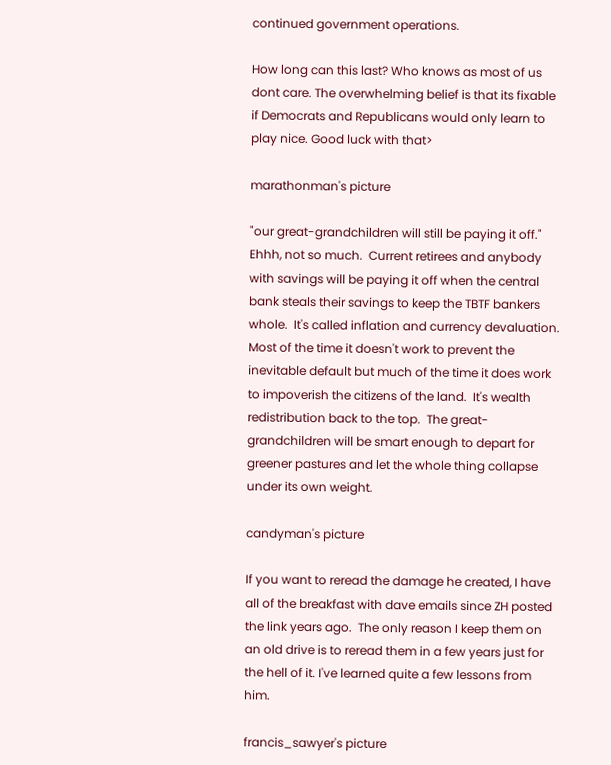continued government operations.

How long can this last? Who knows as most of us dont care. The overwhelming belief is that its fixable if Democrats and Republicans would only learn to play nice. Good luck with that>

marathonman's picture

"our great-grandchildren will still be paying it off."  Ehhh, not so much.  Current retirees and anybody with savings will be paying it off when the central bank steals their savings to keep the TBTF bankers whole.  It's called inflation and currency devaluation.  Most of the time it doesn't work to prevent the inevitable default but much of the time it does work to impoverish the citizens of the land.  It's wealth redistribution back to the top.  The great-grandchildren will be smart enough to depart for greener pastures and let the whole thing collapse under its own weight.

candyman's picture

If you want to reread the damage he created, I have all of the breakfast with dave emails since ZH posted the link years ago.  The only reason I keep them on an old drive is to reread them in a few years just for the hell of it. I've learned quite a few lessons from him.

francis_sawyer's picture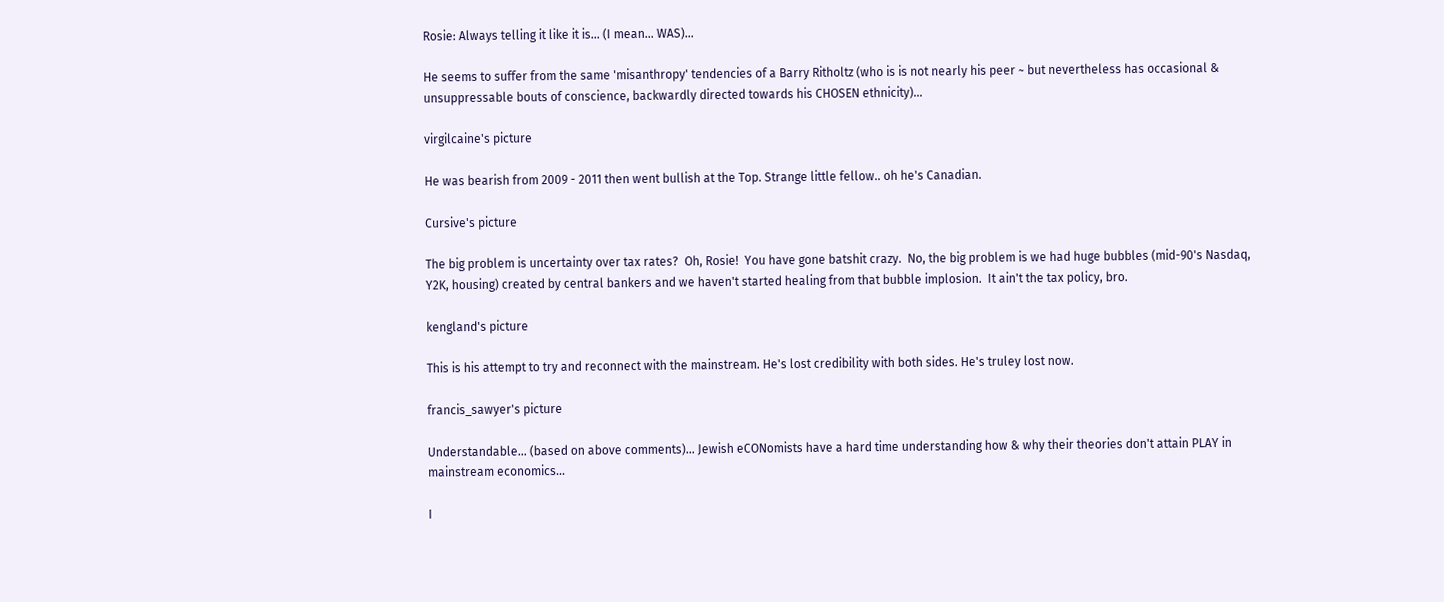Rosie: Always telling it like it is... (I mean... WAS)...

He seems to suffer from the same 'misanthropy' tendencies of a Barry Ritholtz (who is is not nearly his peer ~ but nevertheless has occasional & unsuppressable bouts of conscience, backwardly directed towards his CHOSEN ethnicity)...

virgilcaine's picture

He was bearish from 2009 - 2011 then went bullish at the Top. Strange little fellow.. oh he's Canadian.

Cursive's picture

The big problem is uncertainty over tax rates?  Oh, Rosie!  You have gone batshit crazy.  No, the big problem is we had huge bubbles (mid-90's Nasdaq, Y2K, housing) created by central bankers and we haven't started healing from that bubble implosion.  It ain't the tax policy, bro.

kengland's picture

This is his attempt to try and reconnect with the mainstream. He's lost credibility with both sides. He's truley lost now.

francis_sawyer's picture

Understandable... (based on above comments)... Jewish eCONomists have a hard time understanding how & why their theories don't attain PLAY in mainstream economics...

I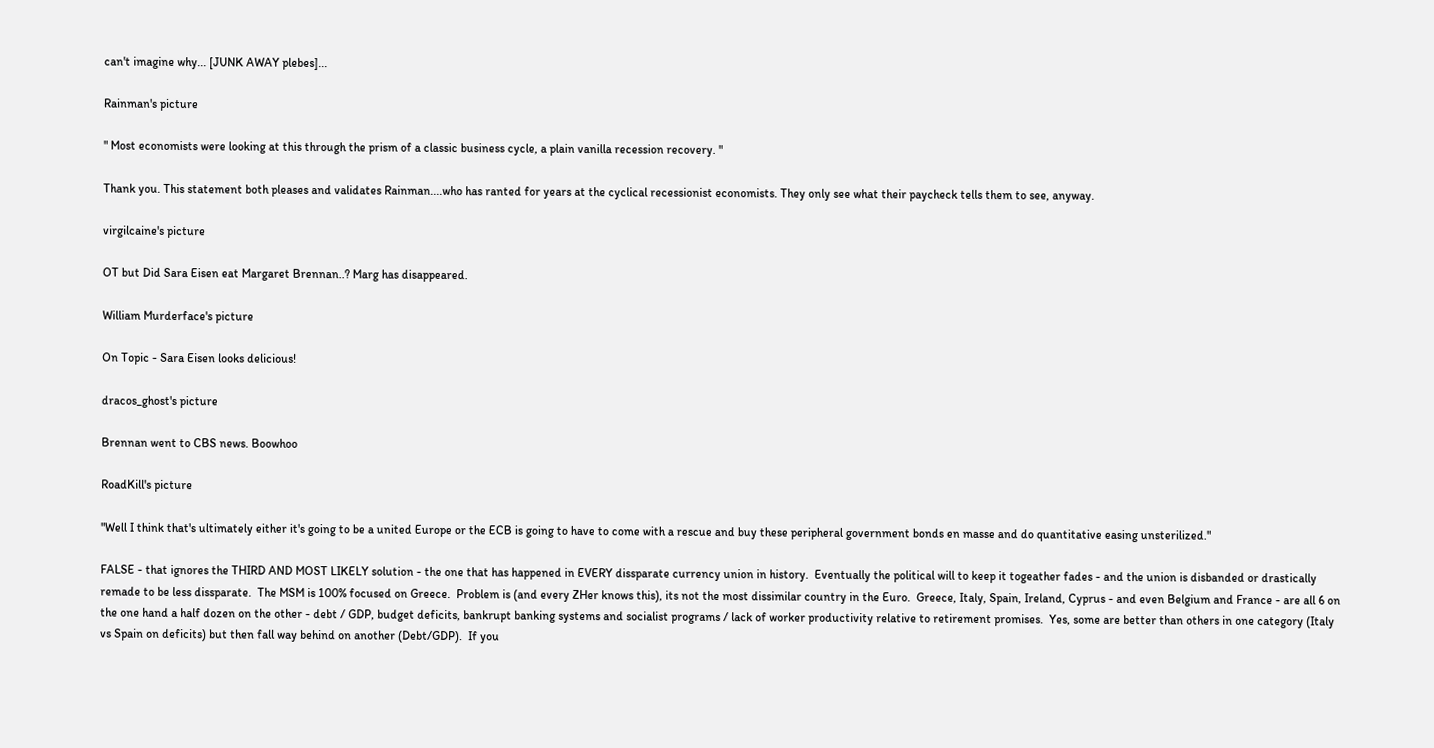can't imagine why... [JUNK AWAY plebes]...

Rainman's picture

" Most economists were looking at this through the prism of a classic business cycle, a plain vanilla recession recovery. "

Thank you. This statement both pleases and validates Rainman....who has ranted for years at the cyclical recessionist economists. They only see what their paycheck tells them to see, anyway.

virgilcaine's picture

OT but Did Sara Eisen eat Margaret Brennan..? Marg has disappeared.

William Murderface's picture

On Topic - Sara Eisen looks delicious!

dracos_ghost's picture

Brennan went to CBS news. Boowhoo

RoadKill's picture

"Well I think that's ultimately either it's going to be a united Europe or the ECB is going to have to come with a rescue and buy these peripheral government bonds en masse and do quantitative easing unsterilized."

FALSE - that ignores the THIRD AND MOST LIKELY solution - the one that has happened in EVERY dissparate currency union in history.  Eventually the political will to keep it togeather fades - and the union is disbanded or drastically remade to be less dissparate.  The MSM is 100% focused on Greece.  Problem is (and every ZHer knows this), its not the most dissimilar country in the Euro.  Greece, Italy, Spain, Ireland, Cyprus - and even Belgium and France - are all 6 on the one hand a half dozen on the other - debt / GDP, budget deficits, bankrupt banking systems and socialist programs / lack of worker productivity relative to retirement promises.  Yes, some are better than others in one category (Italy vs Spain on deficits) but then fall way behind on another (Debt/GDP).  If you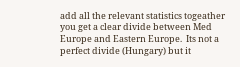add all the relevant statistics togeather you get a clear divide between Med Europe and Eastern Europe.  Its not a perfect divide (Hungary) but it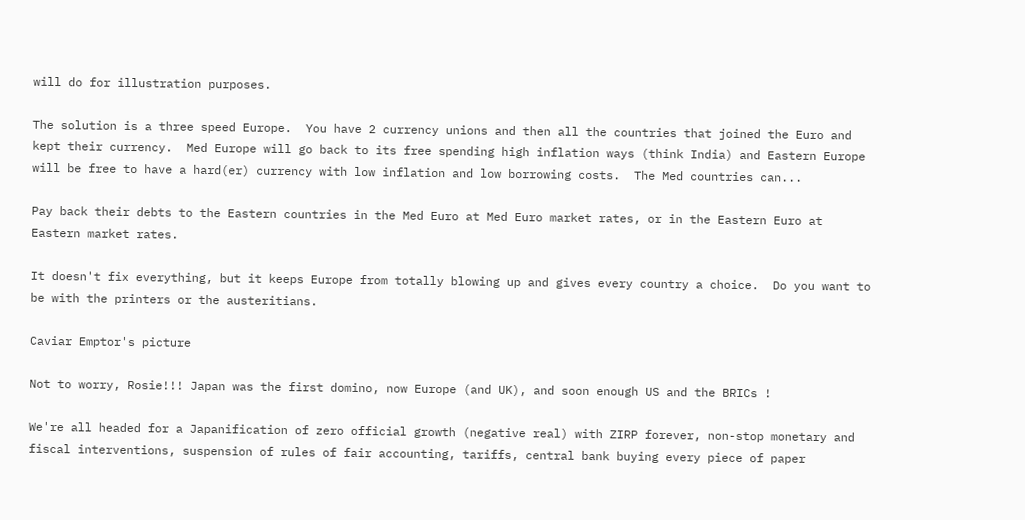will do for illustration purposes.

The solution is a three speed Europe.  You have 2 currency unions and then all the countries that joined the Euro and kept their currency.  Med Europe will go back to its free spending high inflation ways (think India) and Eastern Europe will be free to have a hard(er) currency with low inflation and low borrowing costs.  The Med countries can...

Pay back their debts to the Eastern countries in the Med Euro at Med Euro market rates, or in the Eastern Euro at Eastern market rates.

It doesn't fix everything, but it keeps Europe from totally blowing up and gives every country a choice.  Do you want to be with the printers or the austeritians.

Caviar Emptor's picture

Not to worry, Rosie!!! Japan was the first domino, now Europe (and UK), and soon enough US and the BRICs !

We're all headed for a Japanification of zero official growth (negative real) with ZIRP forever, non-stop monetary and fiscal interventions, suspension of rules of fair accounting, tariffs, central bank buying every piece of paper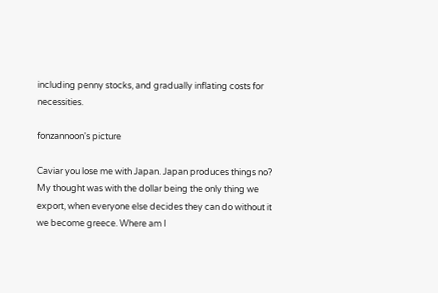including penny stocks, and gradually inflating costs for necessities.

fonzannoon's picture

Caviar you lose me with Japan. Japan produces things no? My thought was with the dollar being the only thing we export, when everyone else decides they can do without it we become greece. Where am I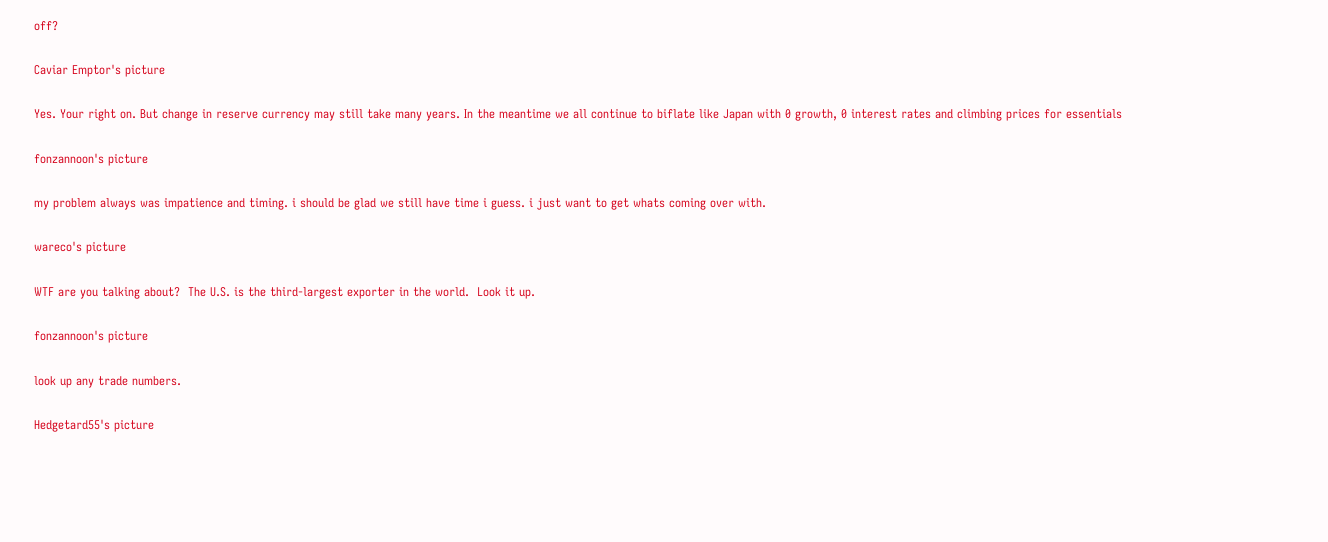off?

Caviar Emptor's picture

Yes. Your right on. But change in reserve currency may still take many years. In the meantime we all continue to biflate like Japan with 0 growth, 0 interest rates and climbing prices for essentials

fonzannoon's picture

my problem always was impatience and timing. i should be glad we still have time i guess. i just want to get whats coming over with.

wareco's picture

WTF are you talking about?  The U.S. is the third-largest exporter in the world.  Look it up.

fonzannoon's picture

look up any trade numbers.

Hedgetard55's picture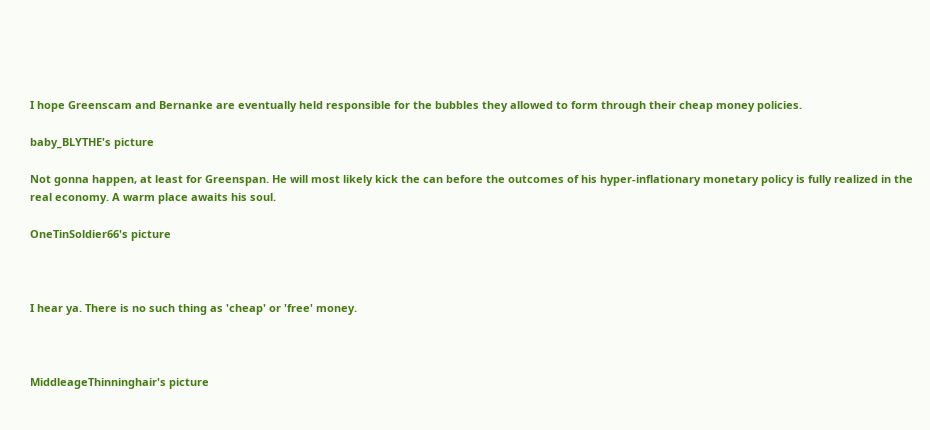I hope Greenscam and Bernanke are eventually held responsible for the bubbles they allowed to form through their cheap money policies.

baby_BLYTHE's picture

Not gonna happen, at least for Greenspan. He will most likely kick the can before the outcomes of his hyper-inflationary monetary policy is fully realized in the real economy. A warm place awaits his soul.

OneTinSoldier66's picture



I hear ya. There is no such thing as 'cheap' or 'free' money.



MiddleageThinninghair's picture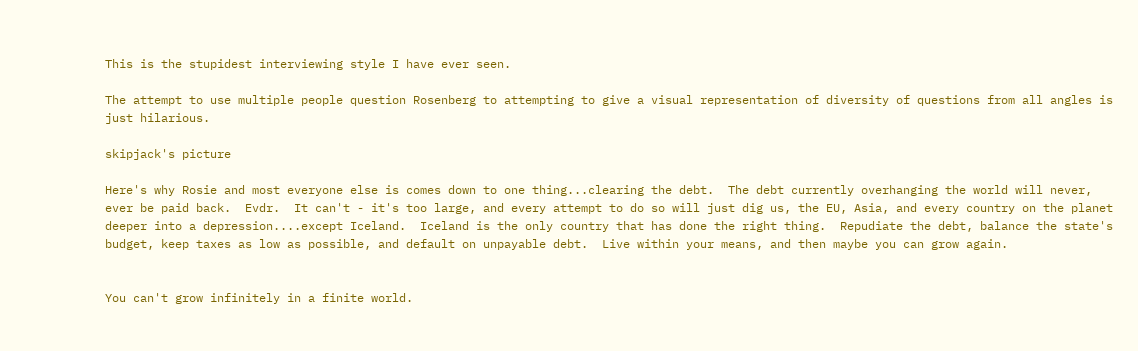This is the stupidest interviewing style I have ever seen.

The attempt to use multiple people question Rosenberg to attempting to give a visual representation of diversity of questions from all angles is just hilarious.

skipjack's picture

Here's why Rosie and most everyone else is comes down to one thing...clearing the debt.  The debt currently overhanging the world will never, ever be paid back.  Evdr.  It can't - it's too large, and every attempt to do so will just dig us, the EU, Asia, and every country on the planet deeper into a depression....except Iceland.  Iceland is the only country that has done the right thing.  Repudiate the debt, balance the state's budget, keep taxes as low as possible, and default on unpayable debt.  Live within your means, and then maybe you can grow again.


You can't grow infinitely in a finite world.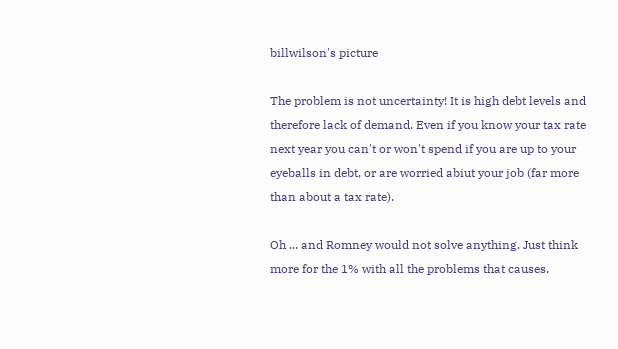billwilson's picture

The problem is not uncertainty! It is high debt levels and therefore lack of demand. Even if you know your tax rate next year you can't or won't spend if you are up to your eyeballs in debt, or are worried abiut your job (far more than about a tax rate).

Oh ... and Romney would not solve anything. Just think more for the 1% with all the problems that causes.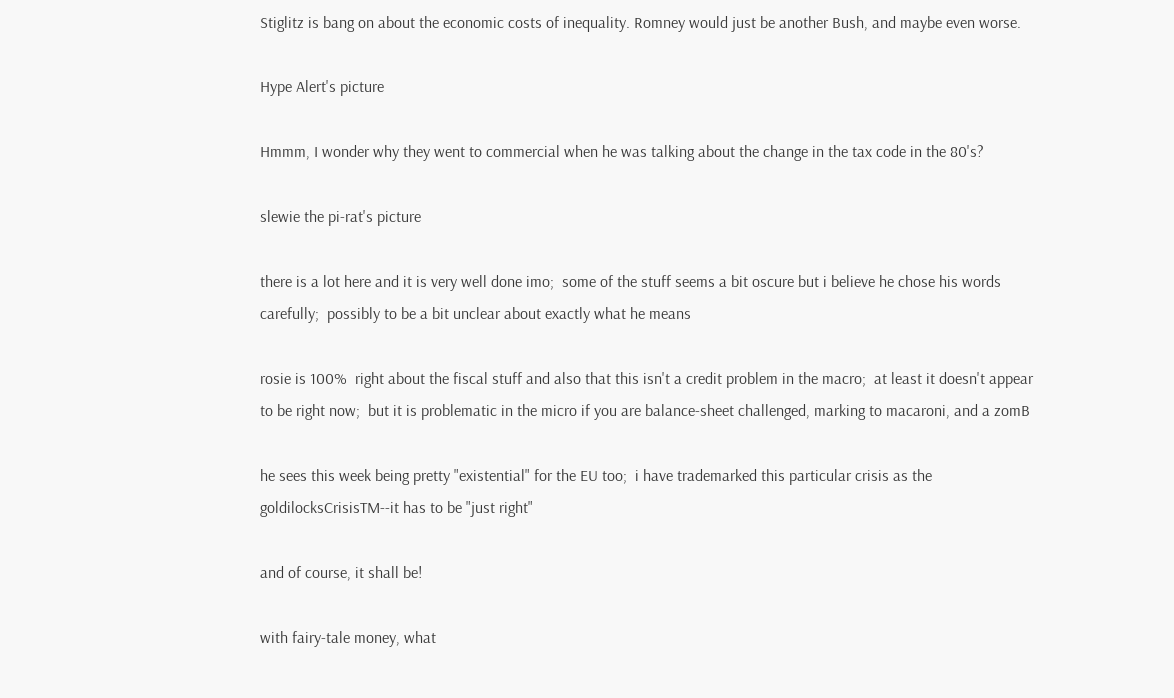Stiglitz is bang on about the economic costs of inequality. Romney would just be another Bush, and maybe even worse.

Hype Alert's picture

Hmmm, I wonder why they went to commercial when he was talking about the change in the tax code in the 80's?

slewie the pi-rat's picture

there is a lot here and it is very well done imo;  some of the stuff seems a bit oscure but i believe he chose his words carefully;  possibly to be a bit unclear about exactly what he means

rosie is 100%  right about the fiscal stuff and also that this isn't a credit problem in the macro;  at least it doesn't appear to be right now;  but it is problematic in the micro if you are balance-sheet challenged, marking to macaroni, and a zomB

he sees this week being pretty "existential" for the EU too;  i have trademarked this particular crisis as the goldilocksCrisisTM--it has to be "just right"

and of course, it shall be!

with fairy-tale money, what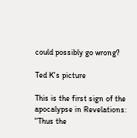could possibly go wrong?

Ted K's picture

This is the first sign of the apocalypse in Revelations: "Thus the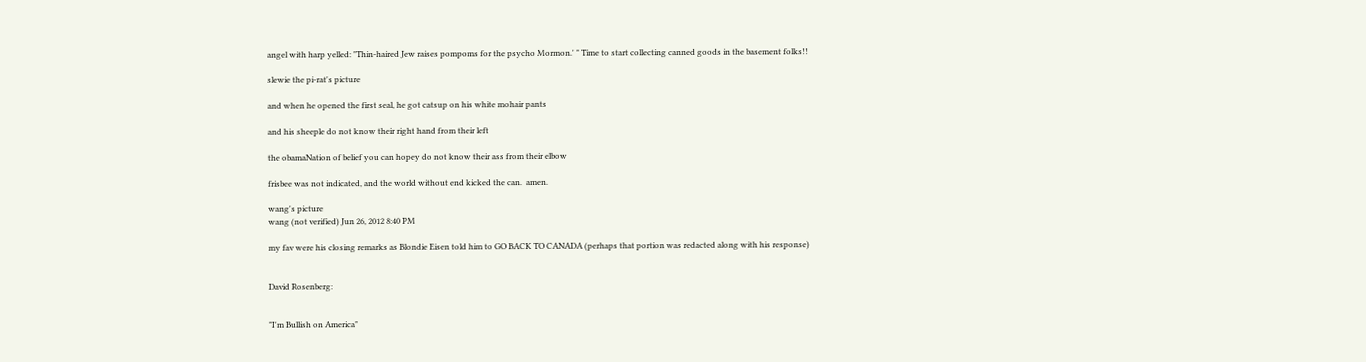angel with harp yelled: "Thin-haired Jew raises pompoms for the psycho Mormon.' " Time to start collecting canned goods in the basement folks!!

slewie the pi-rat's picture

and when he opened the first seal, he got catsup on his white mohair pants

and his sheeple do not know their right hand from their left

the obamaNation of belief you can hopey do not know their ass from their elbow

frisbee was not indicated, and the world without end kicked the can.  amen.

wang's picture
wang (not verified) Jun 26, 2012 8:40 PM

my fav were his closing remarks as Blondie Eisen told him to GO BACK TO CANADA (perhaps that portion was redacted along with his response)


David Rosenberg:


"I'm Bullish on America"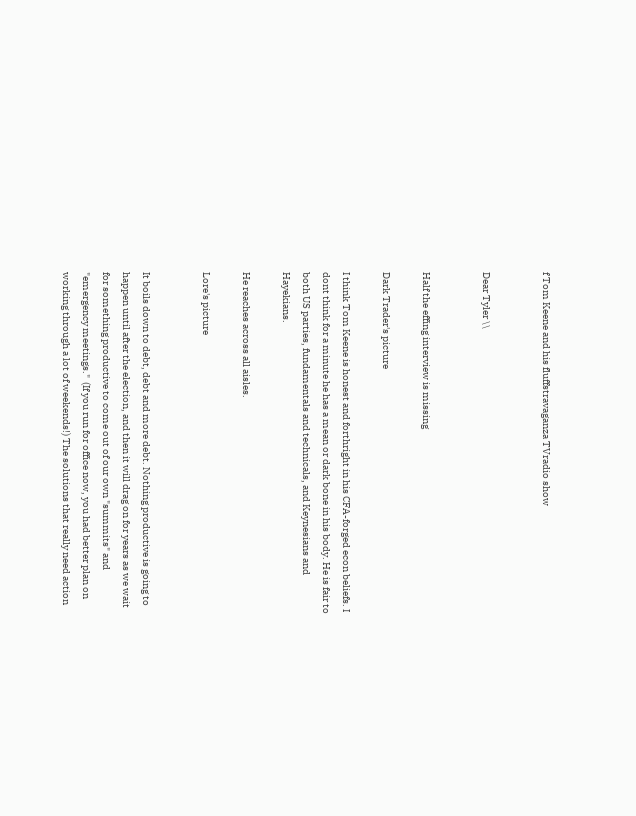f Tom Keene and his fluffstravaganza TVradio show


Dear Tyler \\


Half the effing interview is missing

Dark Trader's picture

I think Tom Keene is honest and forthright in his CFA-forged econ beliefs. I dont think for a minute he has a mean or dark bone in his body. He is fair to both US parties, fundamentals and technicals, and Keynesians and Hayekians.

He reaches across all aisles.

Lore's picture


It boils down to debt, debt and more debt. Nothing productive is going to happen until after the election, and then it will drag on for years as we wait for something productive to come out of our own "summits" and "emergency meetings."  (If you run for office now, you had better plan on working through a lot of weekends!) The solutions that really need action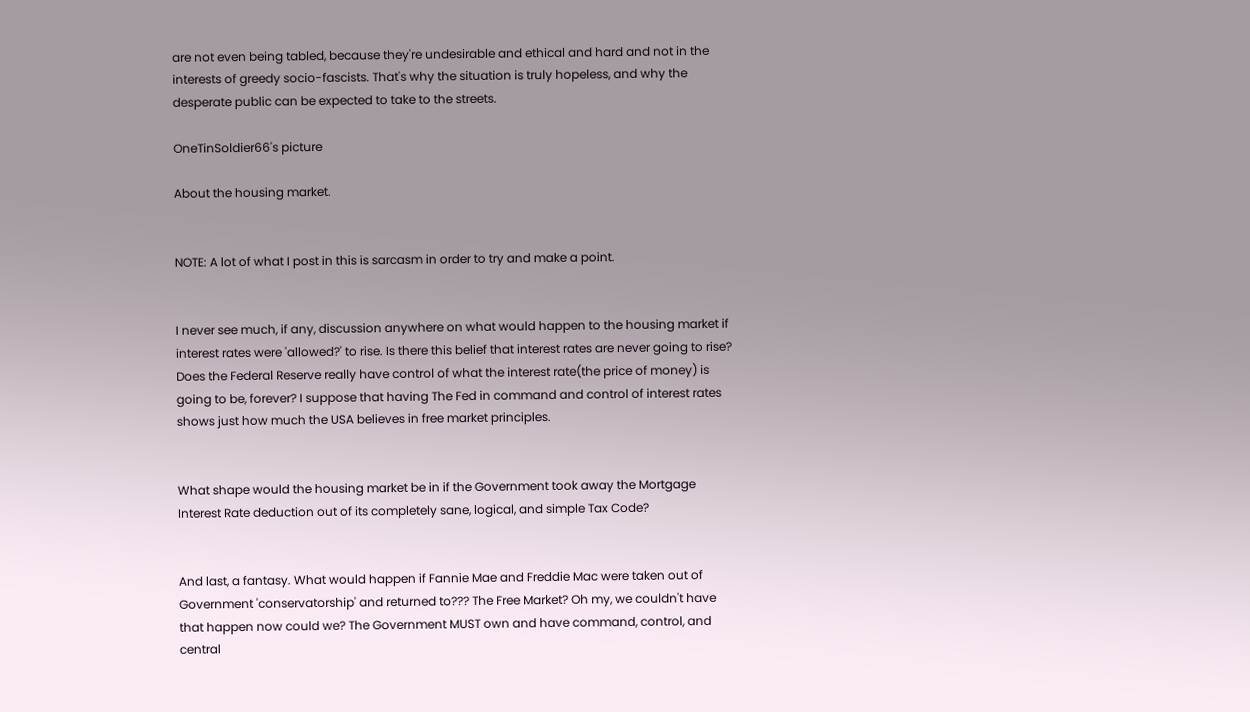are not even being tabled, because they're undesirable and ethical and hard and not in the interests of greedy socio-fascists. That's why the situation is truly hopeless, and why the desperate public can be expected to take to the streets.

OneTinSoldier66's picture

About the housing market.


NOTE: A lot of what I post in this is sarcasm in order to try and make a point.


I never see much, if any, discussion anywhere on what would happen to the housing market if interest rates were 'allowed?' to rise. Is there this belief that interest rates are never going to rise? Does the Federal Reserve really have control of what the interest rate(the price of money) is going to be, forever? I suppose that having The Fed in command and control of interest rates shows just how much the USA believes in free market principles.


What shape would the housing market be in if the Government took away the Mortgage Interest Rate deduction out of its completely sane, logical, and simple Tax Code?


And last, a fantasy. What would happen if Fannie Mae and Freddie Mac were taken out of Government 'conservatorship' and returned to??? The Free Market? Oh my, we couldn't have that happen now could we? The Government MUST own and have command, control, and central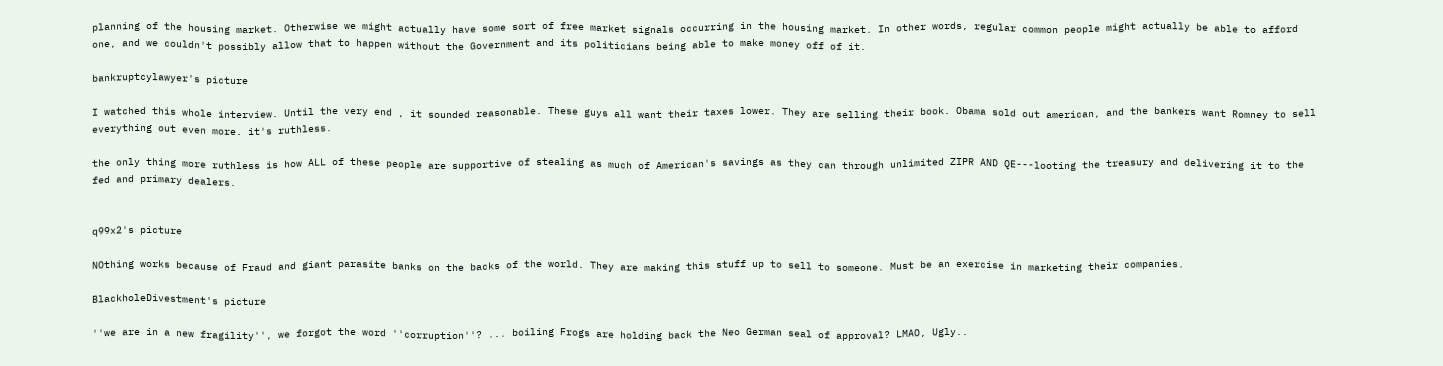planning of the housing market. Otherwise we might actually have some sort of free market signals occurring in the housing market. In other words, regular common people might actually be able to afford one, and we couldn't possibly allow that to happen without the Government and its politicians being able to make money off of it.

bankruptcylawyer's picture

I watched this whole interview. Until the very end , it sounded reasonable. These guys all want their taxes lower. They are selling their book. Obama sold out american, and the bankers want Romney to sell everything out even more. it's ruthless.

the only thing more ruthless is how ALL of these people are supportive of stealing as much of American's savings as they can through unlimited ZIPR AND QE---looting the treasury and delivering it to the fed and primary dealers.


q99x2's picture

NOthing works because of Fraud and giant parasite banks on the backs of the world. They are making this stuff up to sell to someone. Must be an exercise in marketing their companies.

BlackholeDivestment's picture

''we are in a new fragility'', we forgot the word ''corruption''? ... boiling Frogs are holding back the Neo German seal of approval? LMAO, Ugly..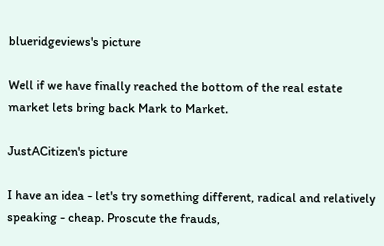blueridgeviews's picture

Well if we have finally reached the bottom of the real estate market lets bring back Mark to Market.

JustACitizen's picture

I have an idea - let's try something different, radical and relatively speaking - cheap. Proscute the frauds,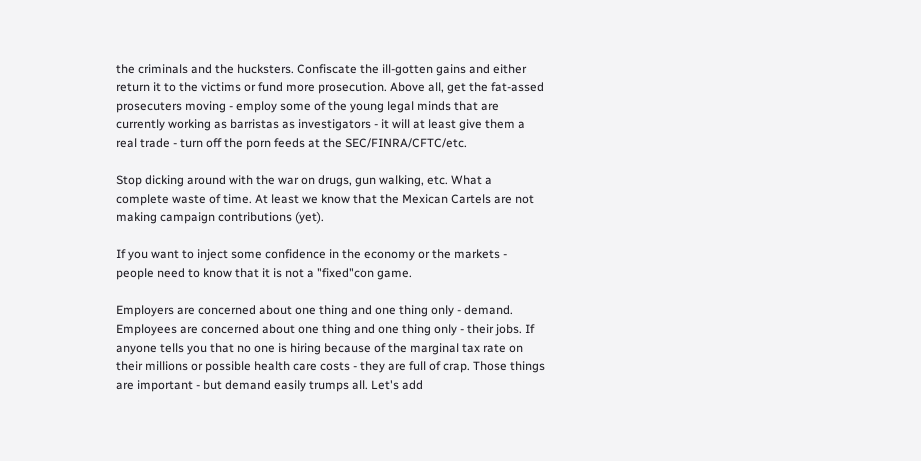the criminals and the hucksters. Confiscate the ill-gotten gains and either return it to the victims or fund more prosecution. Above all, get the fat-assed prosecuters moving - employ some of the young legal minds that are currently working as barristas as investigators - it will at least give them a real trade - turn off the porn feeds at the SEC/FINRA/CFTC/etc.

Stop dicking around with the war on drugs, gun walking, etc. What a complete waste of time. At least we know that the Mexican Cartels are not making campaign contributions (yet).

If you want to inject some confidence in the economy or the markets - people need to know that it is not a "fixed"con game.

Employers are concerned about one thing and one thing only - demand. Employees are concerned about one thing and one thing only - their jobs. If anyone tells you that no one is hiring because of the marginal tax rate on their millions or possible health care costs - they are full of crap. Those things are important - but demand easily trumps all. Let's add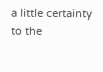a little certainty to the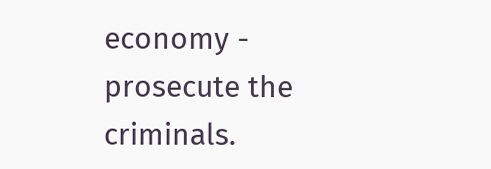economy - prosecute the criminals.